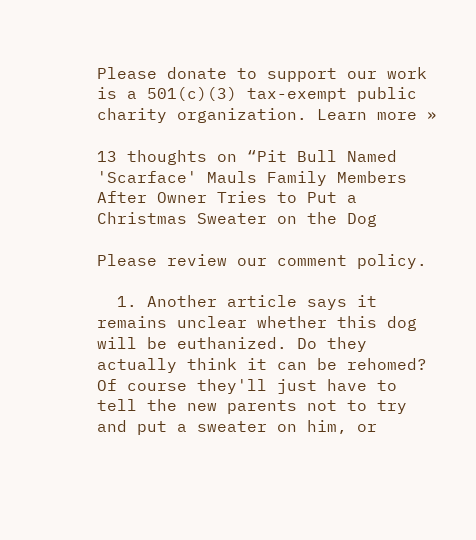Please donate to support our work is a 501(c)(3) tax-exempt public charity organization. Learn more »

13 thoughts on “Pit Bull Named 'Scarface' Mauls Family Members After Owner Tries to Put a Christmas Sweater on the Dog

Please review our comment policy.

  1. Another article says it remains unclear whether this dog will be euthanized. Do they actually think it can be rehomed? Of course they'll just have to tell the new parents not to try and put a sweater on him, or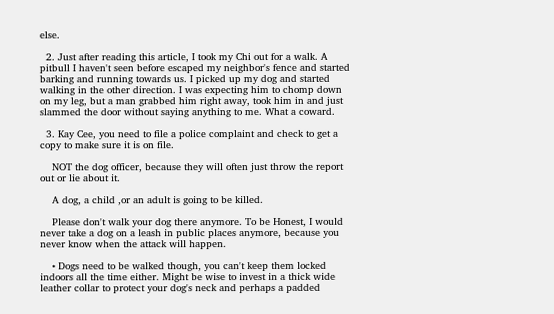else.

  2. Just after reading this article, I took my Chi out for a walk. A pitbull I haven't seen before escaped my neighbor's fence and started barking and running towards us. I picked up my dog and started walking in the other direction. I was expecting him to chomp down on my leg, but a man grabbed him right away, took him in and just slammed the door without saying anything to me. What a coward.

  3. Kay Cee, you need to file a police complaint and check to get a copy to make sure it is on file.

    NOT the dog officer, because they will often just throw the report out or lie about it.

    A dog, a child ,or an adult is going to be killed.

    Please don't walk your dog there anymore. To be Honest, I would never take a dog on a leash in public places anymore, because you never know when the attack will happen.

    • Dogs need to be walked though, you can't keep them locked indoors all the time either. Might be wise to invest in a thick wide leather collar to protect your dog's neck and perhaps a padded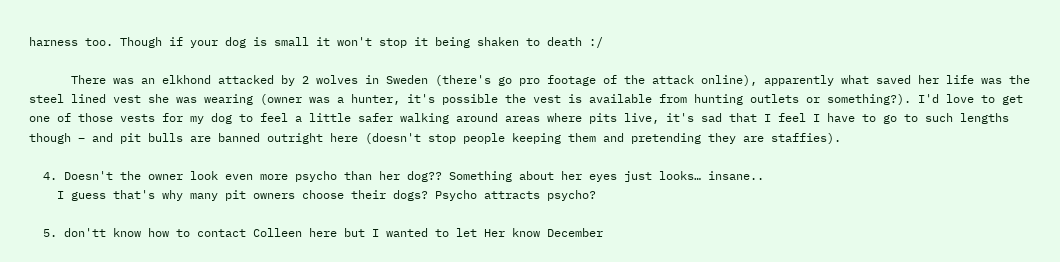harness too. Though if your dog is small it won't stop it being shaken to death :/

      There was an elkhond attacked by 2 wolves in Sweden (there's go pro footage of the attack online), apparently what saved her life was the steel lined vest she was wearing (owner was a hunter, it's possible the vest is available from hunting outlets or something?). I'd love to get one of those vests for my dog to feel a little safer walking around areas where pits live, it's sad that I feel I have to go to such lengths though – and pit bulls are banned outright here (doesn't stop people keeping them and pretending they are staffies).

  4. Doesn't the owner look even more psycho than her dog?? Something about her eyes just looks… insane..
    I guess that's why many pit owners choose their dogs? Psycho attracts psycho?

  5. don'tt know how to contact Colleen here but I wanted to let Her know December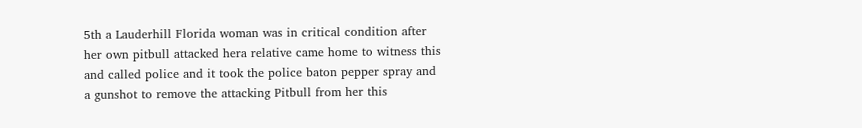5th a Lauderhill Florida woman was in critical condition after her own pitbull attacked hera relative came home to witness this and called police and it took the police baton pepper spray and a gunshot to remove the attacking Pitbull from her this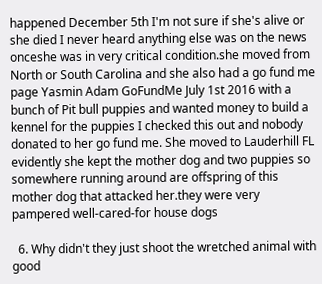happened December 5th I'm not sure if she's alive or she died I never heard anything else was on the news onceshe was in very critical condition.she moved from North or South Carolina and she also had a go fund me page Yasmin Adam GoFundMe July 1st 2016 with a bunch of Pit bull puppies and wanted money to build a kennel for the puppies I checked this out and nobody donated to her go fund me. She moved to Lauderhill FL evidently she kept the mother dog and two puppies so somewhere running around are offspring of this mother dog that attacked her.they were very pampered well-cared-for house dogs

  6. Why didn't they just shoot the wretched animal with good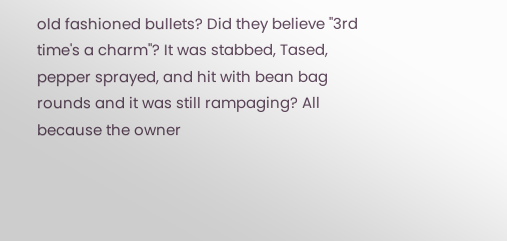old fashioned bullets? Did they believe "3rd time's a charm"? It was stabbed, Tased, pepper sprayed, and hit with bean bag rounds and it was still rampaging? All because the owner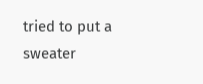tried to put a sweater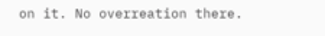on it. No overreation there.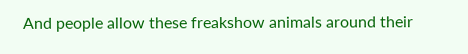And people allow these freakshow animals around their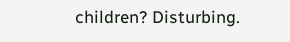children? Disturbing.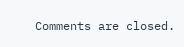Comments are closed.